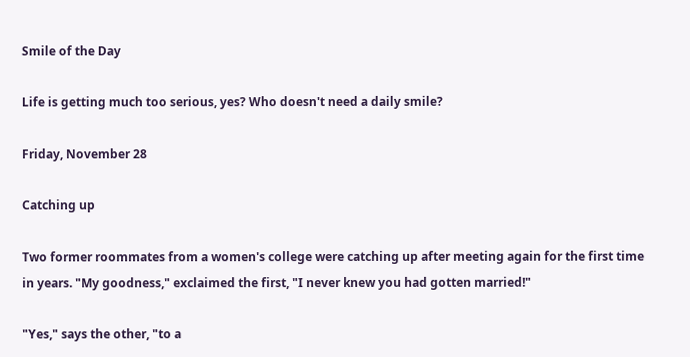Smile of the Day

Life is getting much too serious, yes? Who doesn't need a daily smile?

Friday, November 28

Catching up

Two former roommates from a women's college were catching up after meeting again for the first time in years. "My goodness," exclaimed the first, "I never knew you had gotten married!"

"Yes," says the other, "to a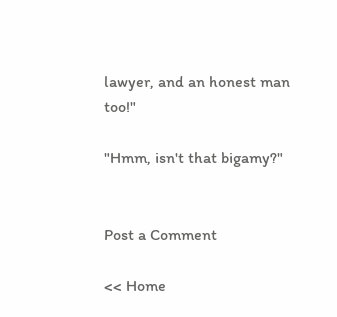lawyer, and an honest man too!"

"Hmm, isn't that bigamy?"


Post a Comment

<< Home